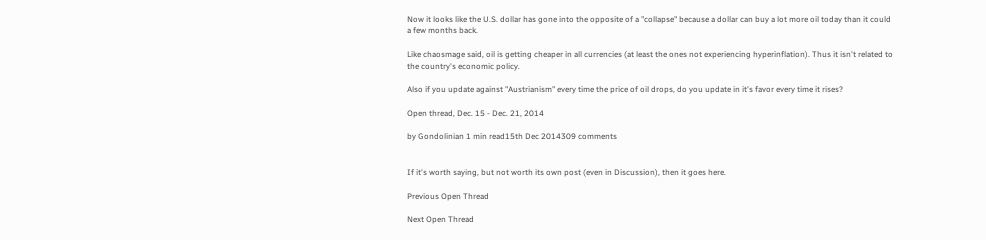Now it looks like the U.S. dollar has gone into the opposite of a "collapse" because a dollar can buy a lot more oil today than it could a few months back.

Like chaosmage said, oil is getting cheaper in all currencies (at least the ones not experiencing hyperinflation). Thus it isn't related to the country's economic policy.

Also if you update against "Austrianism" every time the price of oil drops, do you update in it's favor every time it rises?

Open thread, Dec. 15 - Dec. 21, 2014

by Gondolinian 1 min read15th Dec 2014309 comments


If it's worth saying, but not worth its own post (even in Discussion), then it goes here.

Previous Open Thread

Next Open Thread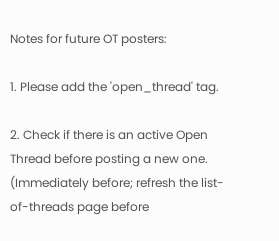Notes for future OT posters:

1. Please add the 'open_thread' tag.

2. Check if there is an active Open Thread before posting a new one. (Immediately before; refresh the list-of-threads page before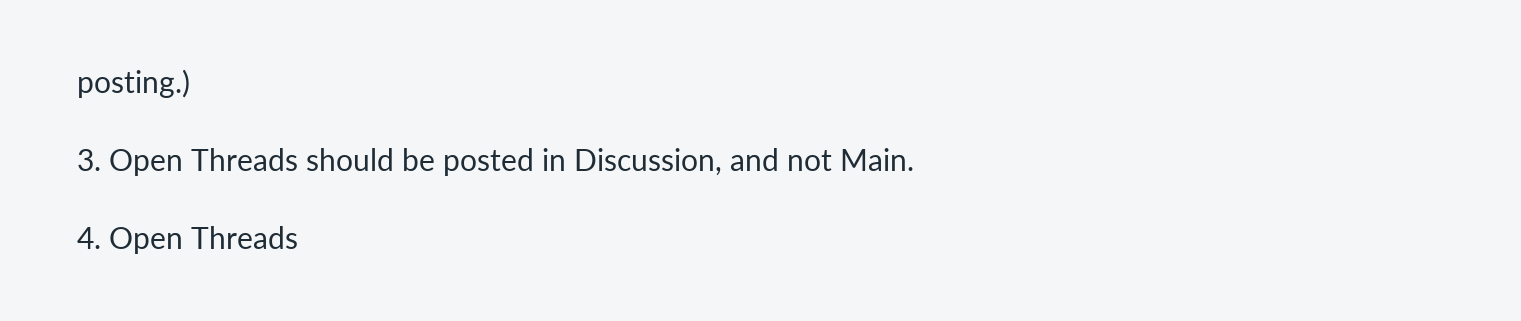posting.)

3. Open Threads should be posted in Discussion, and not Main.

4. Open Threads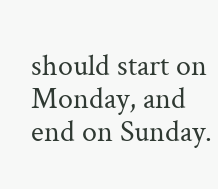should start on Monday, and end on Sunday.